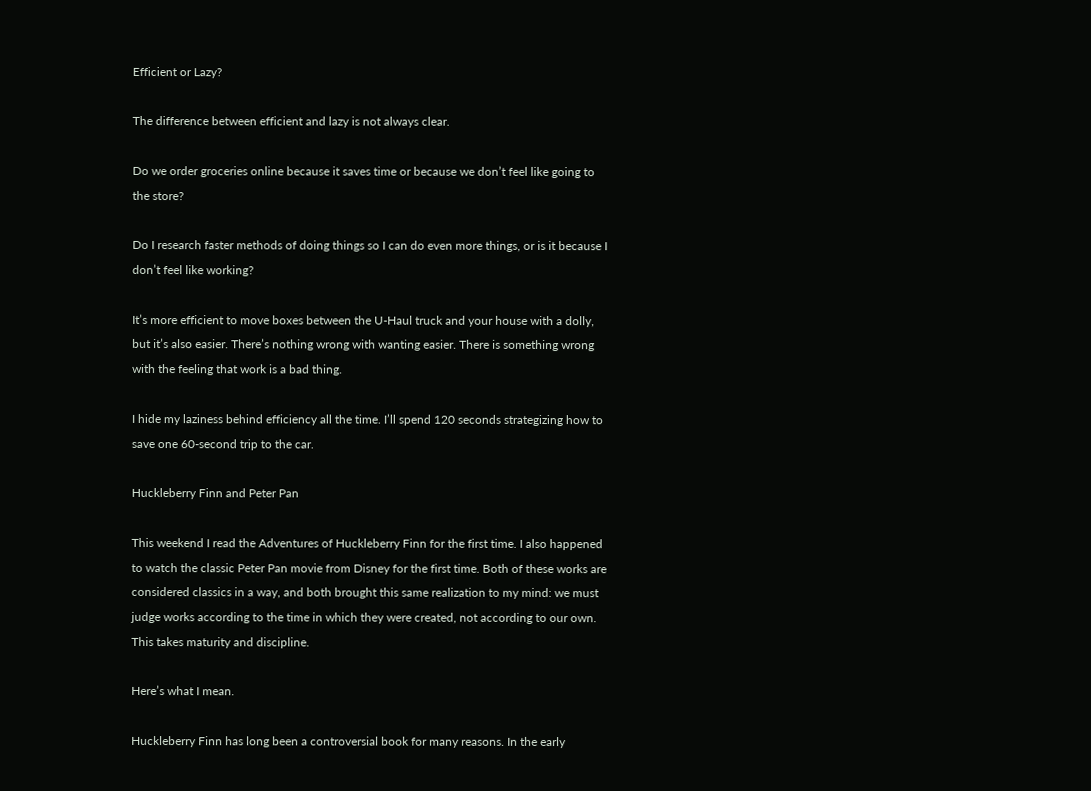Efficient or Lazy?

The difference between efficient and lazy is not always clear.

Do we order groceries online because it saves time or because we don’t feel like going to the store?

Do I research faster methods of doing things so I can do even more things, or is it because I don’t feel like working?

It’s more efficient to move boxes between the U-Haul truck and your house with a dolly, but it’s also easier. There’s nothing wrong with wanting easier. There is something wrong with the feeling that work is a bad thing.

I hide my laziness behind efficiency all the time. I’ll spend 120 seconds strategizing how to save one 60-second trip to the car.

Huckleberry Finn and Peter Pan

This weekend I read the Adventures of Huckleberry Finn for the first time. I also happened to watch the classic Peter Pan movie from Disney for the first time. Both of these works are considered classics in a way, and both brought this same realization to my mind: we must judge works according to the time in which they were created, not according to our own. This takes maturity and discipline.

Here’s what I mean.

Huckleberry Finn has long been a controversial book for many reasons. In the early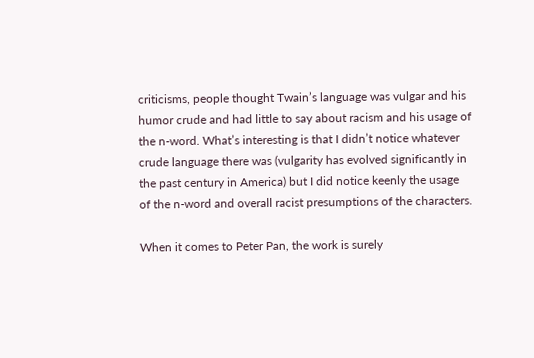criticisms, people thought Twain’s language was vulgar and his humor crude and had little to say about racism and his usage of the n-word. What’s interesting is that I didn’t notice whatever crude language there was (vulgarity has evolved significantly in the past century in America) but I did notice keenly the usage of the n-word and overall racist presumptions of the characters.

When it comes to Peter Pan, the work is surely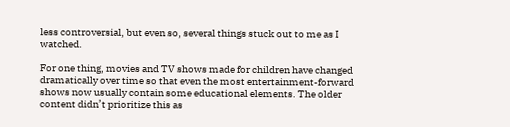less controversial, but even so, several things stuck out to me as I watched.

For one thing, movies and TV shows made for children have changed dramatically over time so that even the most entertainment-forward shows now usually contain some educational elements. The older content didn’t prioritize this as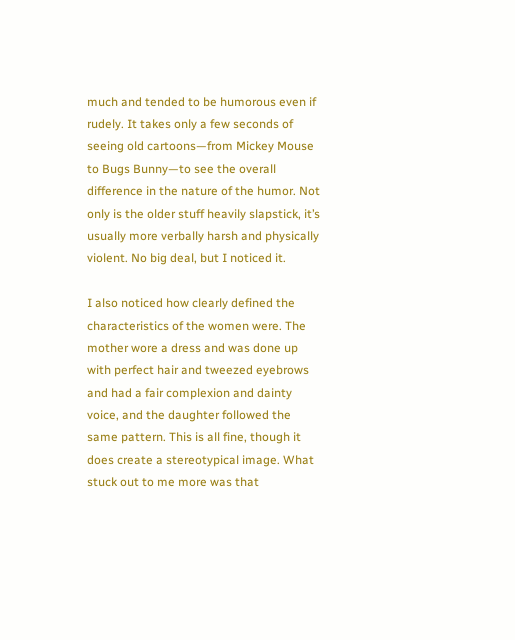much and tended to be humorous even if rudely. It takes only a few seconds of seeing old cartoons—from Mickey Mouse to Bugs Bunny—to see the overall difference in the nature of the humor. Not only is the older stuff heavily slapstick, it’s usually more verbally harsh and physically violent. No big deal, but I noticed it.

I also noticed how clearly defined the characteristics of the women were. The mother wore a dress and was done up with perfect hair and tweezed eyebrows and had a fair complexion and dainty voice, and the daughter followed the same pattern. This is all fine, though it does create a stereotypical image. What stuck out to me more was that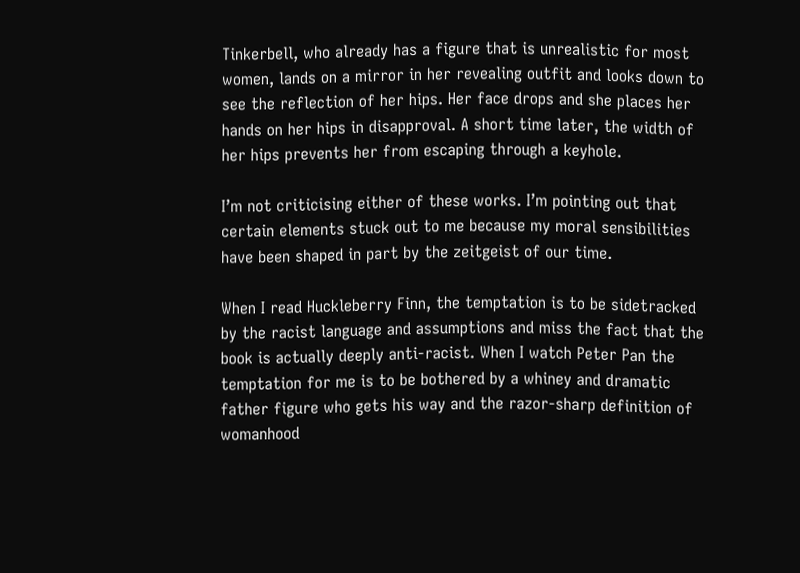Tinkerbell, who already has a figure that is unrealistic for most women, lands on a mirror in her revealing outfit and looks down to see the reflection of her hips. Her face drops and she places her hands on her hips in disapproval. A short time later, the width of her hips prevents her from escaping through a keyhole.

I’m not criticising either of these works. I’m pointing out that certain elements stuck out to me because my moral sensibilities have been shaped in part by the zeitgeist of our time.

When I read Huckleberry Finn, the temptation is to be sidetracked by the racist language and assumptions and miss the fact that the book is actually deeply anti-racist. When I watch Peter Pan the temptation for me is to be bothered by a whiney and dramatic father figure who gets his way and the razor-sharp definition of womanhood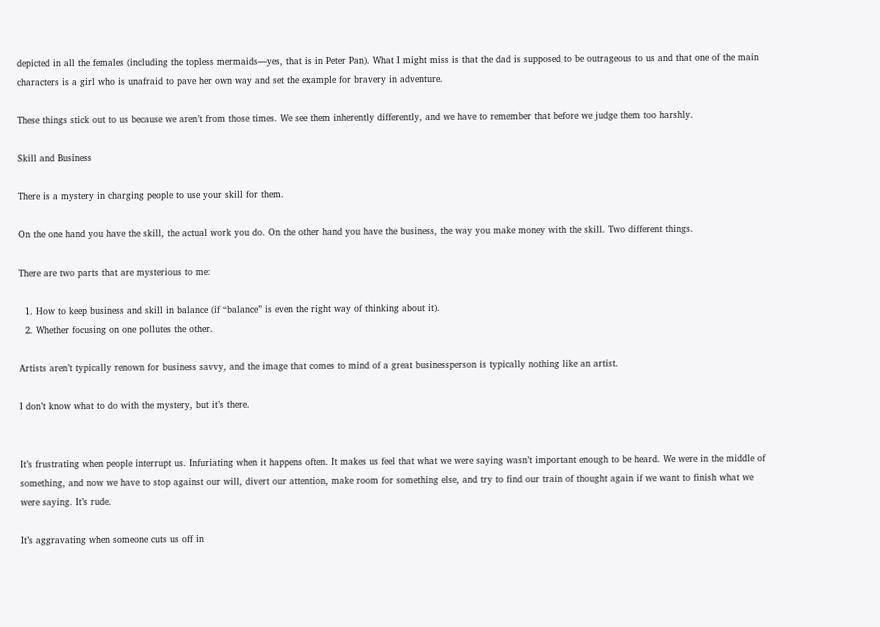depicted in all the females (including the topless mermaids—yes, that is in Peter Pan). What I might miss is that the dad is supposed to be outrageous to us and that one of the main characters is a girl who is unafraid to pave her own way and set the example for bravery in adventure.

These things stick out to us because we aren’t from those times. We see them inherently differently, and we have to remember that before we judge them too harshly.

Skill and Business

There is a mystery in charging people to use your skill for them.

On the one hand you have the skill, the actual work you do. On the other hand you have the business, the way you make money with the skill. Two different things.

There are two parts that are mysterious to me:

  1. How to keep business and skill in balance (if “balance” is even the right way of thinking about it).
  2. Whether focusing on one pollutes the other.

Artists aren’t typically renown for business savvy, and the image that comes to mind of a great businessperson is typically nothing like an artist.

I don’t know what to do with the mystery, but it’s there.


It’s frustrating when people interrupt us. Infuriating when it happens often. It makes us feel that what we were saying wasn’t important enough to be heard. We were in the middle of something, and now we have to stop against our will, divert our attention, make room for something else, and try to find our train of thought again if we want to finish what we were saying. It’s rude.

It’s aggravating when someone cuts us off in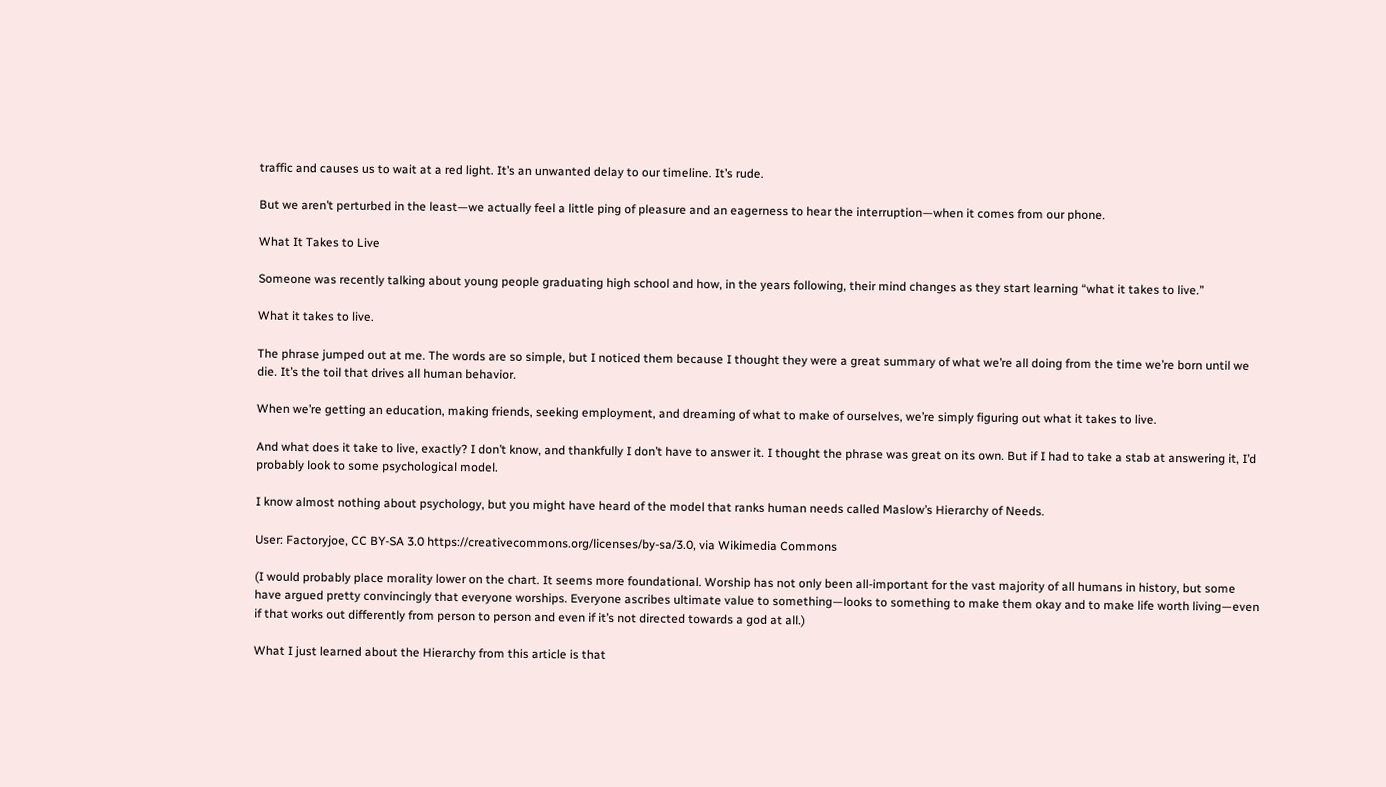traffic and causes us to wait at a red light. It’s an unwanted delay to our timeline. It’s rude.

But we aren’t perturbed in the least—we actually feel a little ping of pleasure and an eagerness to hear the interruption—when it comes from our phone.

What It Takes to Live

Someone was recently talking about young people graduating high school and how, in the years following, their mind changes as they start learning “what it takes to live.”

What it takes to live.

The phrase jumped out at me. The words are so simple, but I noticed them because I thought they were a great summary of what we’re all doing from the time we’re born until we die. It’s the toil that drives all human behavior.

When we’re getting an education, making friends, seeking employment, and dreaming of what to make of ourselves, we’re simply figuring out what it takes to live.

And what does it take to live, exactly? I don’t know, and thankfully I don’t have to answer it. I thought the phrase was great on its own. But if I had to take a stab at answering it, I’d probably look to some psychological model.

I know almost nothing about psychology, but you might have heard of the model that ranks human needs called Maslow’s Hierarchy of Needs.

User: Factoryjoe, CC BY-SA 3.0 https://creativecommons.org/licenses/by-sa/3.0, via Wikimedia Commons

(I would probably place morality lower on the chart. It seems more foundational. Worship has not only been all-important for the vast majority of all humans in history, but some have argued pretty convincingly that everyone worships. Everyone ascribes ultimate value to something—looks to something to make them okay and to make life worth living—even if that works out differently from person to person and even if it’s not directed towards a god at all.)

What I just learned about the Hierarchy from this article is that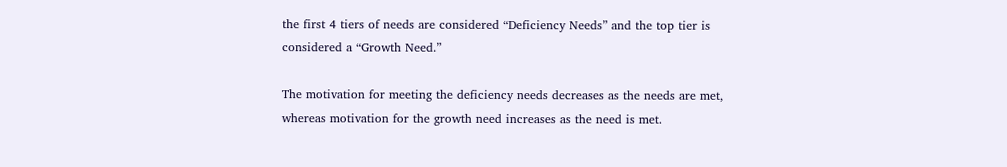the first 4 tiers of needs are considered “Deficiency Needs” and the top tier is considered a “Growth Need.”

The motivation for meeting the deficiency needs decreases as the needs are met, whereas motivation for the growth need increases as the need is met.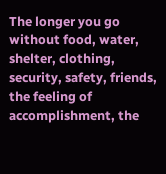The longer you go without food, water, shelter, clothing, security, safety, friends, the feeling of accomplishment, the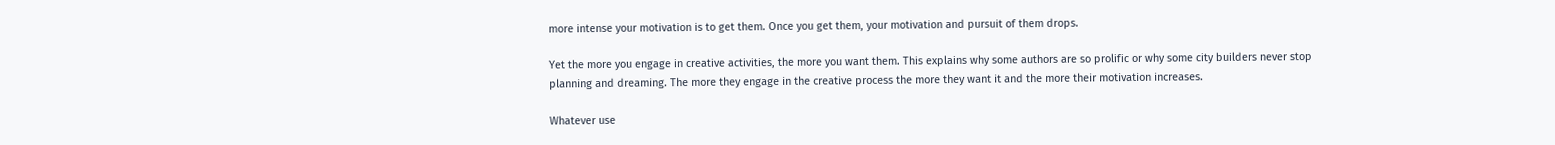more intense your motivation is to get them. Once you get them, your motivation and pursuit of them drops.

Yet the more you engage in creative activities, the more you want them. This explains why some authors are so prolific or why some city builders never stop planning and dreaming. The more they engage in the creative process the more they want it and the more their motivation increases.

Whatever use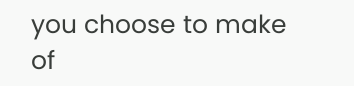you choose to make of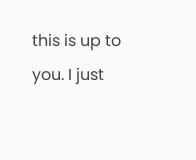this is up to you. I just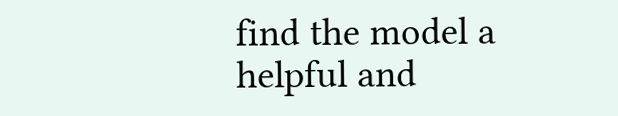find the model a helpful and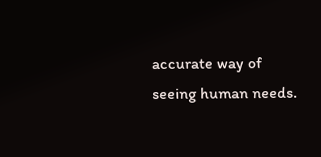accurate way of seeing human needs.